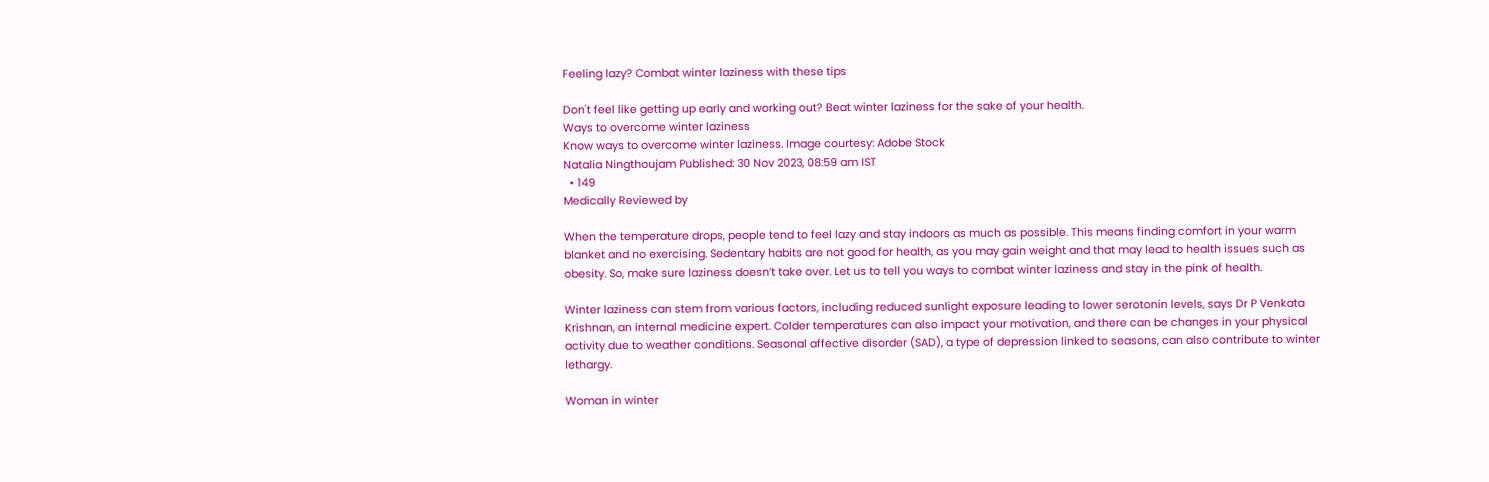Feeling lazy? Combat winter laziness with these tips

Don't feel like getting up early and working out? Beat winter laziness for the sake of your health.
Ways to overcome winter laziness
Know ways to overcome winter laziness. Image courtesy: Adobe Stock
Natalia Ningthoujam Published: 30 Nov 2023, 08:59 am IST
  • 149
Medically Reviewed by

When the temperature drops, people tend to feel lazy and stay indoors as much as possible. This means finding comfort in your warm blanket and no exercising. Sedentary habits are not good for health, as you may gain weight and that may lead to health issues such as obesity. So, make sure laziness doesn’t take over. Let us to tell you ways to combat winter laziness and stay in the pink of health.

Winter laziness can stem from various factors, including reduced sunlight exposure leading to lower serotonin levels, says Dr P Venkata Krishnan, an internal medicine expert. Colder temperatures can also impact your motivation, and there can be changes in your physical activity due to weather conditions. Seasonal affective disorder (SAD), a type of depression linked to seasons, can also contribute to winter lethargy.

Woman in winter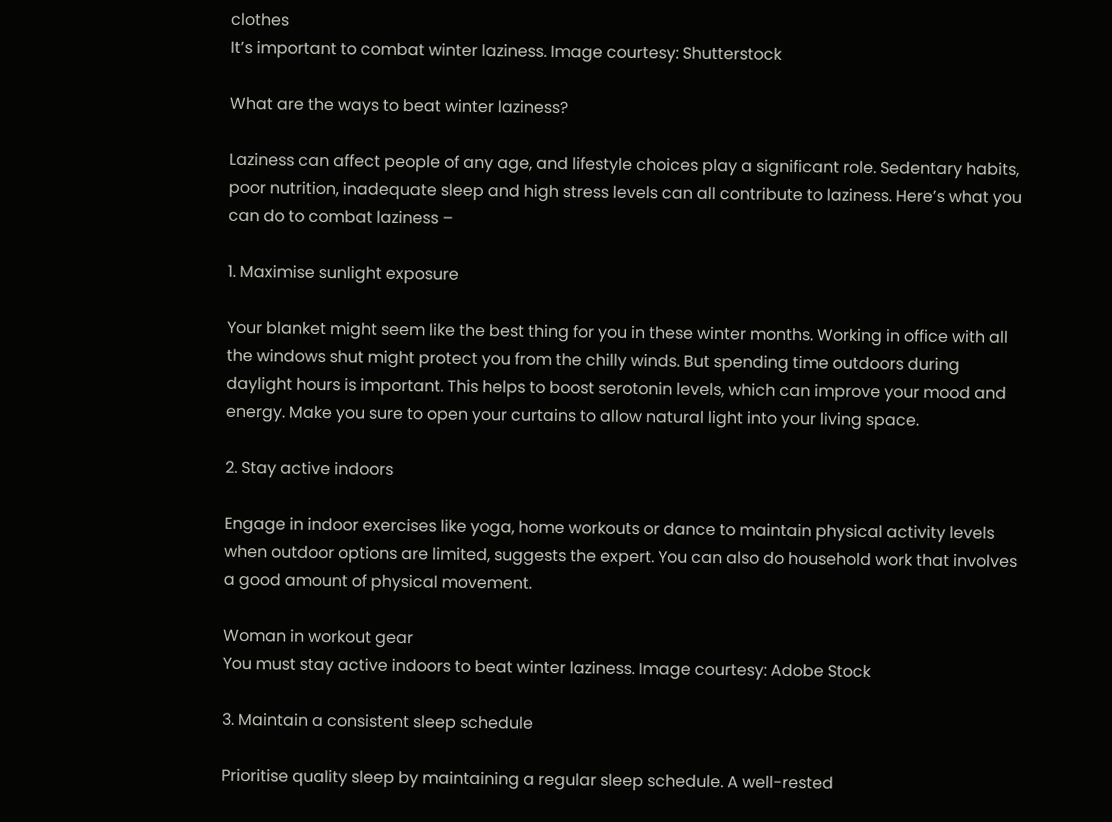clothes
It’s important to combat winter laziness. Image courtesy: Shutterstock

What are the ways to beat winter laziness?

Laziness can affect people of any age, and lifestyle choices play a significant role. Sedentary habits, poor nutrition, inadequate sleep and high stress levels can all contribute to laziness. Here’s what you can do to combat laziness –

1. Maximise sunlight exposure

Your blanket might seem like the best thing for you in these winter months. Working in office with all the windows shut might protect you from the chilly winds. But spending time outdoors during daylight hours is important. This helps to boost serotonin levels, which can improve your mood and energy. Make you sure to open your curtains to allow natural light into your living space.

2. Stay active indoors

Engage in indoor exercises like yoga, home workouts or dance to maintain physical activity levels when outdoor options are limited, suggests the expert. You can also do household work that involves a good amount of physical movement.

Woman in workout gear
You must stay active indoors to beat winter laziness. Image courtesy: Adobe Stock

3. Maintain a consistent sleep schedule

Prioritise quality sleep by maintaining a regular sleep schedule. A well-rested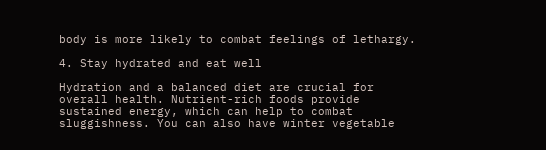body is more likely to combat feelings of lethargy.

4. Stay hydrated and eat well

Hydration and a balanced diet are crucial for overall health. Nutrient-rich foods provide sustained energy, which can help to combat sluggishness. You can also have winter vegetable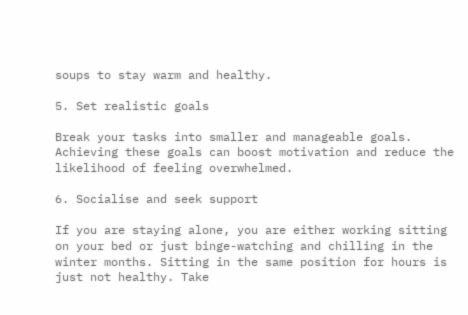soups to stay warm and healthy.

5. Set realistic goals

Break your tasks into smaller and manageable goals. Achieving these goals can boost motivation and reduce the likelihood of feeling overwhelmed.

6. Socialise and seek support

If you are staying alone, you are either working sitting on your bed or just binge-watching and chilling in the winter months. Sitting in the same position for hours is just not healthy. Take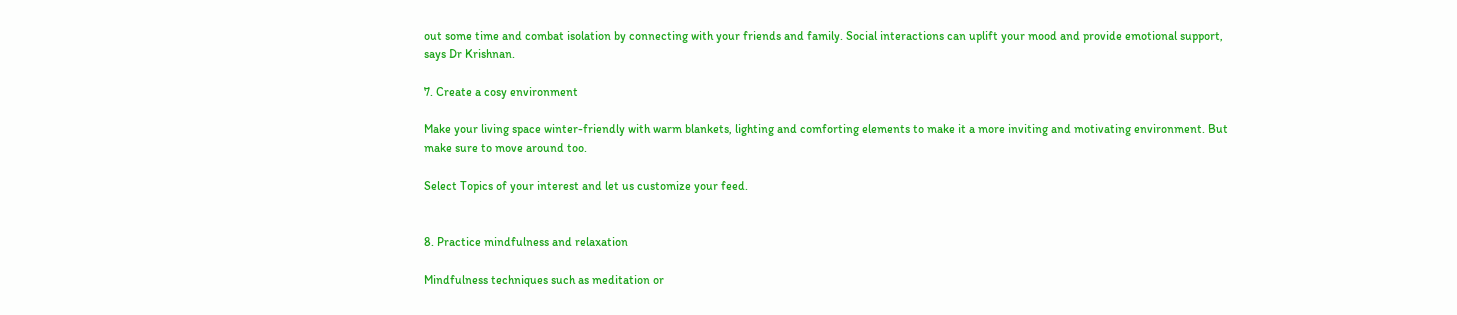out some time and combat isolation by connecting with your friends and family. Social interactions can uplift your mood and provide emotional support, says Dr Krishnan.

7. Create a cosy environment

Make your living space winter-friendly with warm blankets, lighting and comforting elements to make it a more inviting and motivating environment. But make sure to move around too.

Select Topics of your interest and let us customize your feed.


8. Practice mindfulness and relaxation

Mindfulness techniques such as meditation or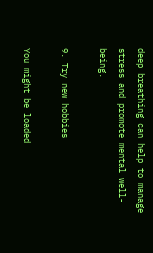deep breathing can help to manage stress and promote mental well-being.

9. Try new hobbies

You might be loaded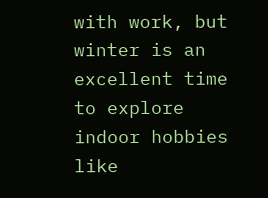with work, but winter is an excellent time to explore indoor hobbies like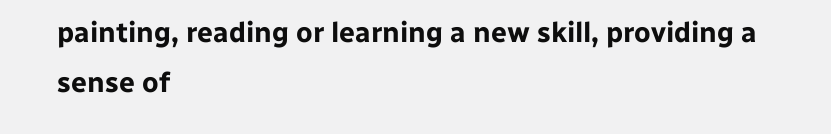painting, reading or learning a new skill, providing a sense of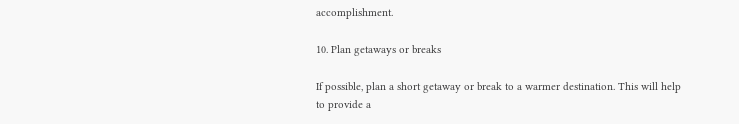accomplishment.

10. Plan getaways or breaks

If possible, plan a short getaway or break to a warmer destination. This will help to provide a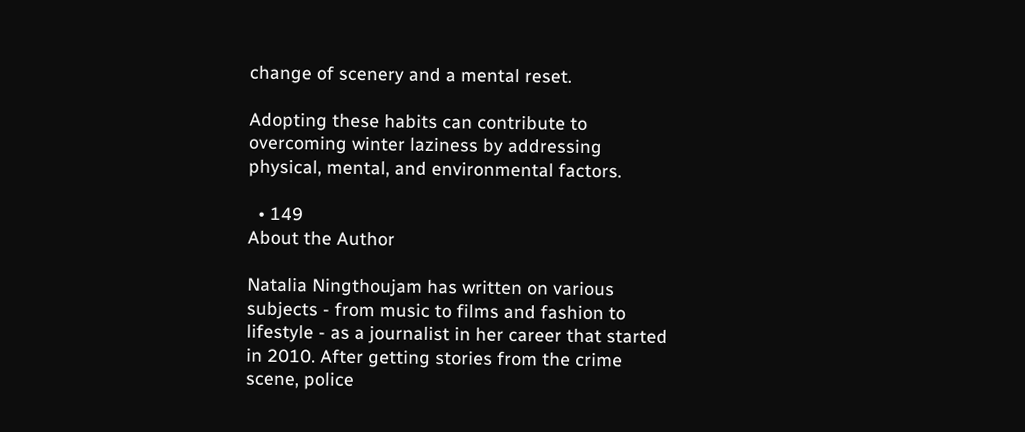change of scenery and a mental reset.

Adopting these habits can contribute to overcoming winter laziness by addressing physical, mental, and environmental factors.

  • 149
About the Author

Natalia Ningthoujam has written on various subjects - from music to films and fashion to lifestyle - as a journalist in her career that started in 2010. After getting stories from the crime scene, police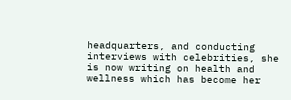headquarters, and conducting interviews with celebrities, she is now writing on health and wellness which has become her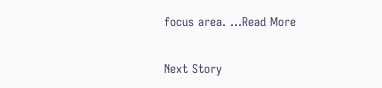focus area. ...Read More

Next Story